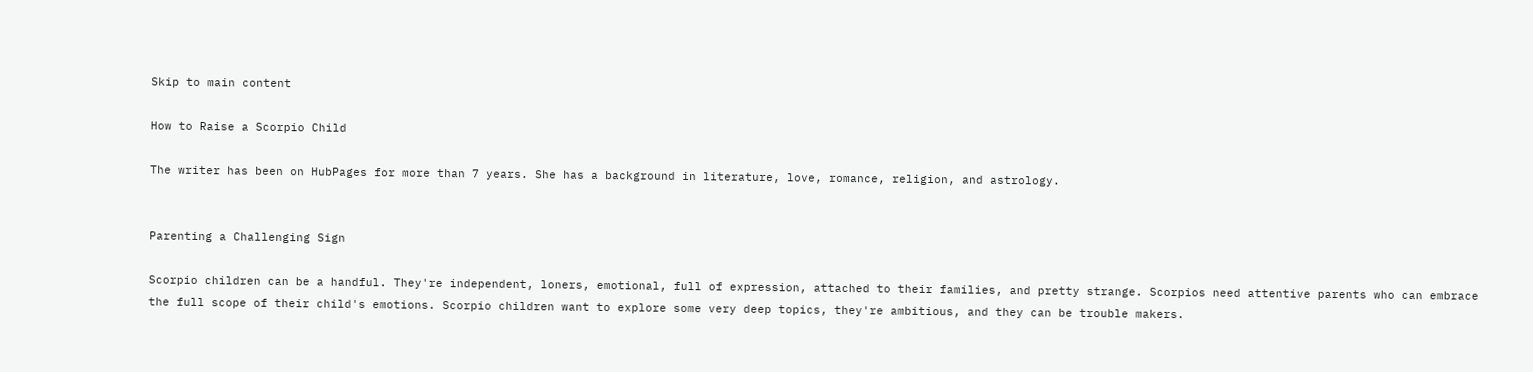Skip to main content

How to Raise a Scorpio Child

The writer has been on HubPages for more than 7 years. She has a background in literature, love, romance, religion, and astrology.


Parenting a Challenging Sign

Scorpio children can be a handful. They're independent, loners, emotional, full of expression, attached to their families, and pretty strange. Scorpios need attentive parents who can embrace the full scope of their child's emotions. Scorpio children want to explore some very deep topics, they're ambitious, and they can be trouble makers.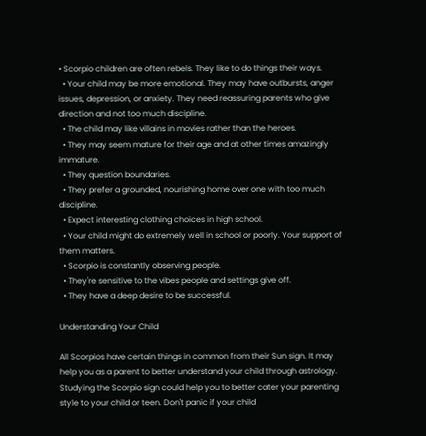• Scorpio children are often rebels. They like to do things their ways.
  • Your child may be more emotional. They may have outbursts, anger issues, depression, or anxiety. They need reassuring parents who give direction and not too much discipline.
  • The child may like villains in movies rather than the heroes.
  • They may seem mature for their age and at other times amazingly immature.
  • They question boundaries.
  • They prefer a grounded, nourishing home over one with too much discipline.
  • Expect interesting clothing choices in high school.
  • Your child might do extremely well in school or poorly. Your support of them matters.
  • Scorpio is constantly observing people.
  • They're sensitive to the vibes people and settings give off.
  • They have a deep desire to be successful.

Understanding Your Child

All Scorpios have certain things in common from their Sun sign. It may help you as a parent to better understand your child through astrology. Studying the Scorpio sign could help you to better cater your parenting style to your child or teen. Don't panic if your child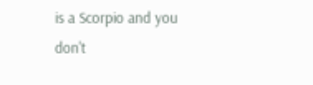is a Scorpio and you don't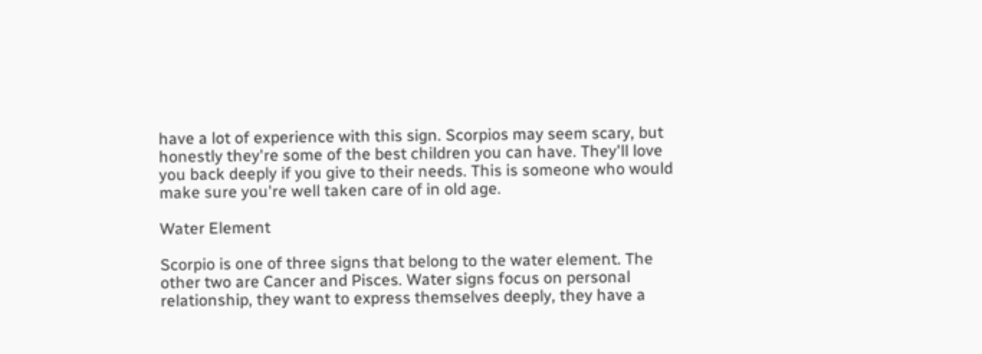have a lot of experience with this sign. Scorpios may seem scary, but honestly they're some of the best children you can have. They'll love you back deeply if you give to their needs. This is someone who would make sure you're well taken care of in old age.

Water Element

Scorpio is one of three signs that belong to the water element. The other two are Cancer and Pisces. Water signs focus on personal relationship, they want to express themselves deeply, they have a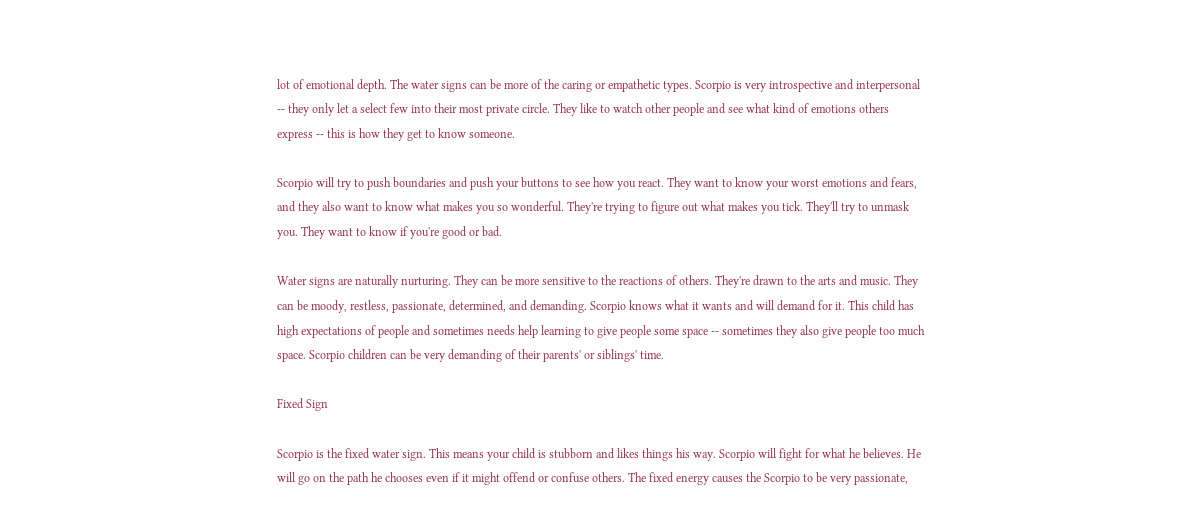lot of emotional depth. The water signs can be more of the caring or empathetic types. Scorpio is very introspective and interpersonal -- they only let a select few into their most private circle. They like to watch other people and see what kind of emotions others express -- this is how they get to know someone.

Scorpio will try to push boundaries and push your buttons to see how you react. They want to know your worst emotions and fears, and they also want to know what makes you so wonderful. They're trying to figure out what makes you tick. They'll try to unmask you. They want to know if you're good or bad.

Water signs are naturally nurturing. They can be more sensitive to the reactions of others. They're drawn to the arts and music. They can be moody, restless, passionate, determined, and demanding. Scorpio knows what it wants and will demand for it. This child has high expectations of people and sometimes needs help learning to give people some space -- sometimes they also give people too much space. Scorpio children can be very demanding of their parents' or siblings' time.

Fixed Sign

Scorpio is the fixed water sign. This means your child is stubborn and likes things his way. Scorpio will fight for what he believes. He will go on the path he chooses even if it might offend or confuse others. The fixed energy causes the Scorpio to be very passionate,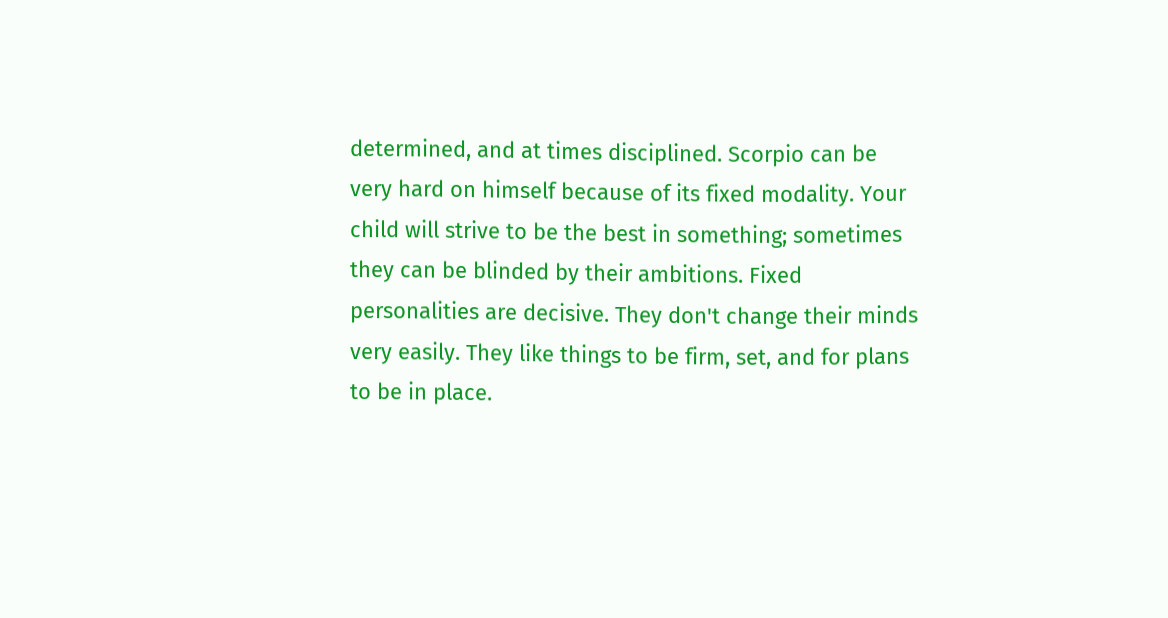determined, and at times disciplined. Scorpio can be very hard on himself because of its fixed modality. Your child will strive to be the best in something; sometimes they can be blinded by their ambitions. Fixed personalities are decisive. They don't change their minds very easily. They like things to be firm, set, and for plans to be in place.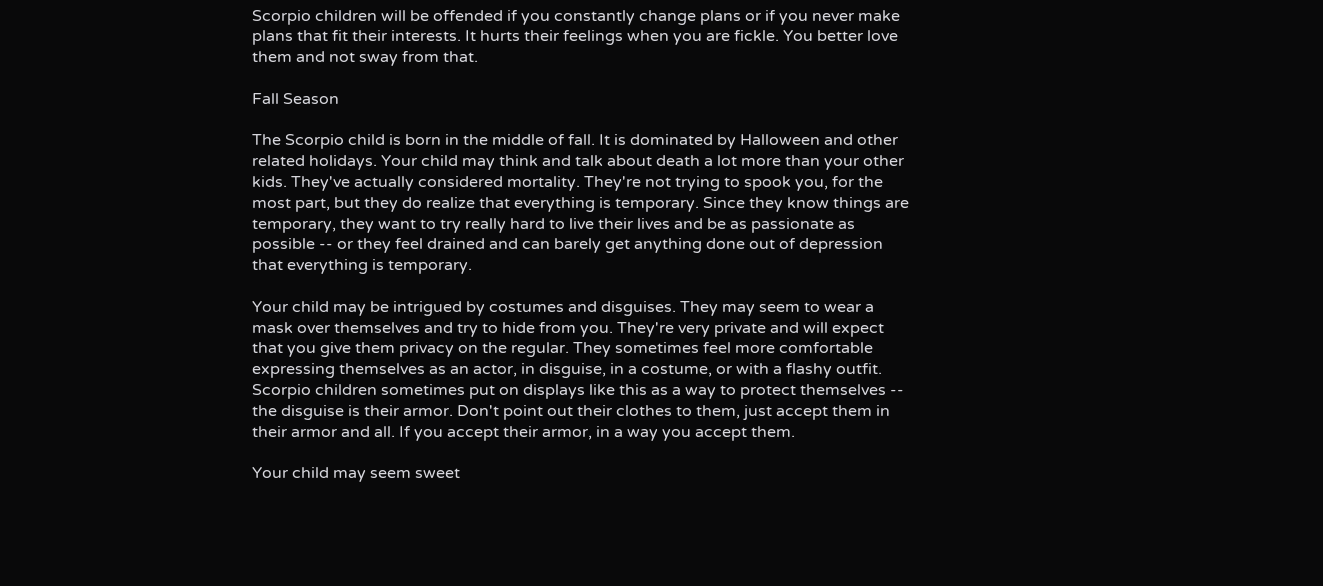Scorpio children will be offended if you constantly change plans or if you never make plans that fit their interests. It hurts their feelings when you are fickle. You better love them and not sway from that.

Fall Season

The Scorpio child is born in the middle of fall. It is dominated by Halloween and other related holidays. Your child may think and talk about death a lot more than your other kids. They've actually considered mortality. They're not trying to spook you, for the most part, but they do realize that everything is temporary. Since they know things are temporary, they want to try really hard to live their lives and be as passionate as possible -- or they feel drained and can barely get anything done out of depression that everything is temporary.

Your child may be intrigued by costumes and disguises. They may seem to wear a mask over themselves and try to hide from you. They're very private and will expect that you give them privacy on the regular. They sometimes feel more comfortable expressing themselves as an actor, in disguise, in a costume, or with a flashy outfit. Scorpio children sometimes put on displays like this as a way to protect themselves -- the disguise is their armor. Don't point out their clothes to them, just accept them in their armor and all. If you accept their armor, in a way you accept them.

Your child may seem sweet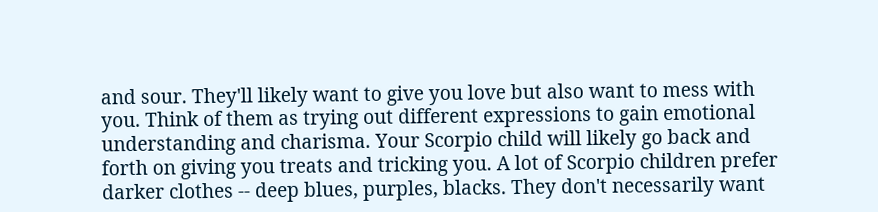and sour. They'll likely want to give you love but also want to mess with you. Think of them as trying out different expressions to gain emotional understanding and charisma. Your Scorpio child will likely go back and forth on giving you treats and tricking you. A lot of Scorpio children prefer darker clothes -- deep blues, purples, blacks. They don't necessarily want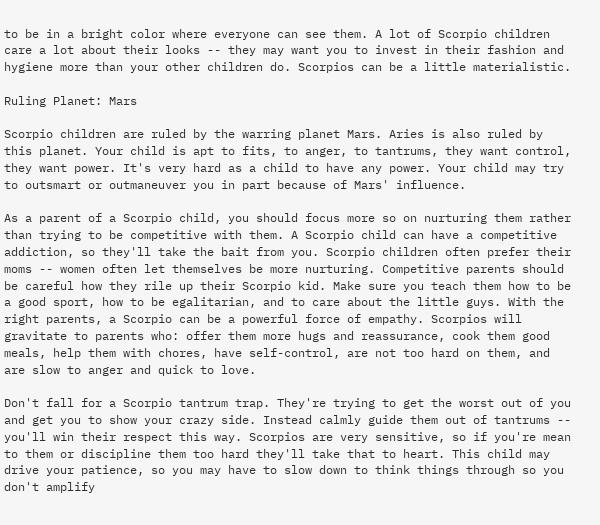to be in a bright color where everyone can see them. A lot of Scorpio children care a lot about their looks -- they may want you to invest in their fashion and hygiene more than your other children do. Scorpios can be a little materialistic.

Ruling Planet: Mars

Scorpio children are ruled by the warring planet Mars. Aries is also ruled by this planet. Your child is apt to fits, to anger, to tantrums, they want control, they want power. It's very hard as a child to have any power. Your child may try to outsmart or outmaneuver you in part because of Mars' influence.

As a parent of a Scorpio child, you should focus more so on nurturing them rather than trying to be competitive with them. A Scorpio child can have a competitive addiction, so they'll take the bait from you. Scorpio children often prefer their moms -- women often let themselves be more nurturing. Competitive parents should be careful how they rile up their Scorpio kid. Make sure you teach them how to be a good sport, how to be egalitarian, and to care about the little guys. With the right parents, a Scorpio can be a powerful force of empathy. Scorpios will gravitate to parents who: offer them more hugs and reassurance, cook them good meals, help them with chores, have self-control, are not too hard on them, and are slow to anger and quick to love.

Don't fall for a Scorpio tantrum trap. They're trying to get the worst out of you and get you to show your crazy side. Instead calmly guide them out of tantrums -- you'll win their respect this way. Scorpios are very sensitive, so if you're mean to them or discipline them too hard they'll take that to heart. This child may drive your patience, so you may have to slow down to think things through so you don't amplify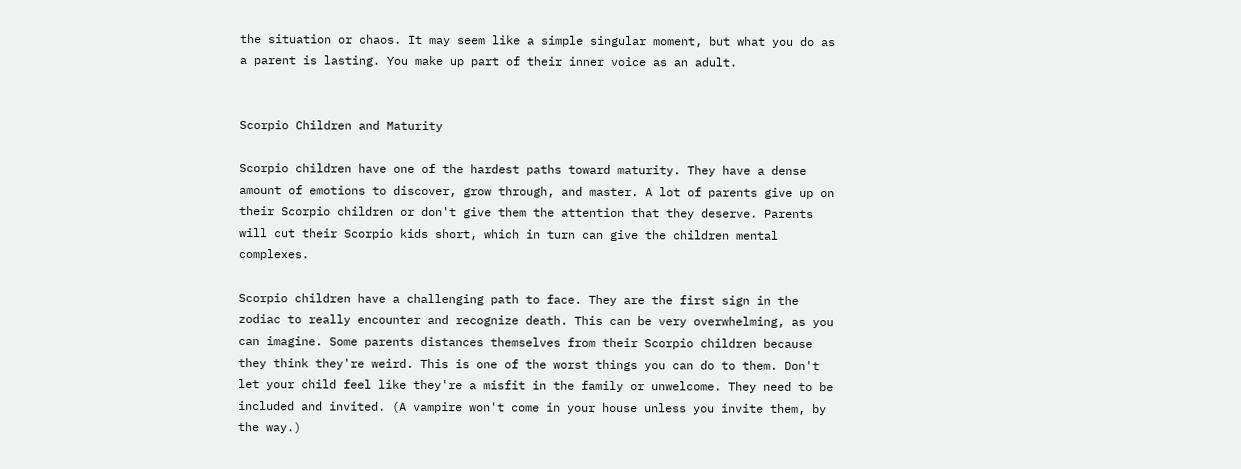the situation or chaos. It may seem like a simple singular moment, but what you do as a parent is lasting. You make up part of their inner voice as an adult.


Scorpio Children and Maturity

Scorpio children have one of the hardest paths toward maturity. They have a dense amount of emotions to discover, grow through, and master. A lot of parents give up on their Scorpio children or don't give them the attention that they deserve. Parents will cut their Scorpio kids short, which in turn can give the children mental complexes.

Scorpio children have a challenging path to face. They are the first sign in the zodiac to really encounter and recognize death. This can be very overwhelming, as you can imagine. Some parents distances themselves from their Scorpio children because they think they're weird. This is one of the worst things you can do to them. Don't let your child feel like they're a misfit in the family or unwelcome. They need to be included and invited. (A vampire won't come in your house unless you invite them, by the way.)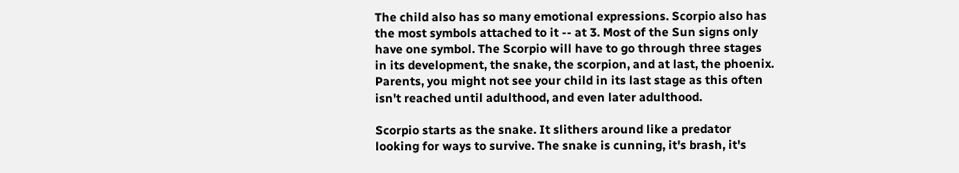The child also has so many emotional expressions. Scorpio also has the most symbols attached to it -- at 3. Most of the Sun signs only have one symbol. The Scorpio will have to go through three stages in its development, the snake, the scorpion, and at last, the phoenix. Parents, you might not see your child in its last stage as this often isn't reached until adulthood, and even later adulthood.

Scorpio starts as the snake. It slithers around like a predator looking for ways to survive. The snake is cunning, it's brash, it's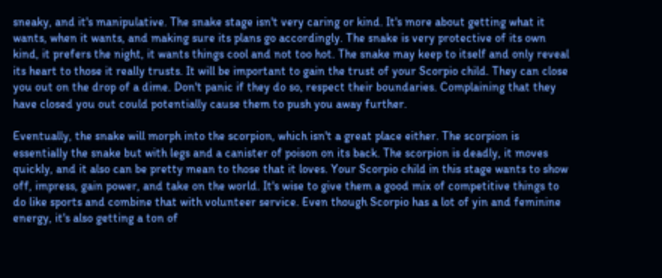sneaky, and it's manipulative. The snake stage isn't very caring or kind. It's more about getting what it wants, when it wants, and making sure its plans go accordingly. The snake is very protective of its own kind, it prefers the night, it wants things cool and not too hot. The snake may keep to itself and only reveal its heart to those it really trusts. It will be important to gain the trust of your Scorpio child. They can close you out on the drop of a dime. Don't panic if they do so, respect their boundaries. Complaining that they have closed you out could potentially cause them to push you away further.

Eventually, the snake will morph into the scorpion, which isn't a great place either. The scorpion is essentially the snake but with legs and a canister of poison on its back. The scorpion is deadly, it moves quickly, and it also can be pretty mean to those that it loves. Your Scorpio child in this stage wants to show off, impress, gain power, and take on the world. It's wise to give them a good mix of competitive things to do like sports and combine that with volunteer service. Even though Scorpio has a lot of yin and feminine energy, it's also getting a ton of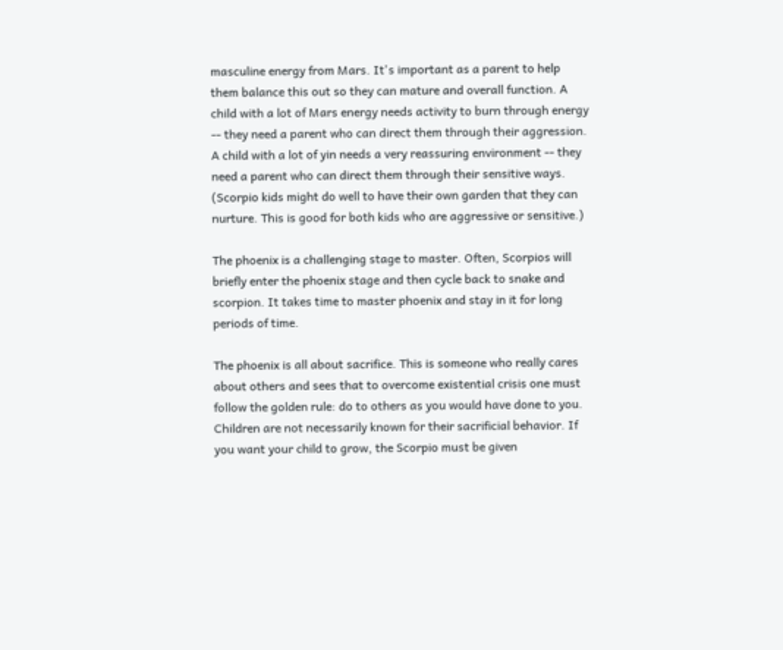masculine energy from Mars. It's important as a parent to help them balance this out so they can mature and overall function. A child with a lot of Mars energy needs activity to burn through energy -- they need a parent who can direct them through their aggression. A child with a lot of yin needs a very reassuring environment -- they need a parent who can direct them through their sensitive ways. (Scorpio kids might do well to have their own garden that they can nurture. This is good for both kids who are aggressive or sensitive.)

The phoenix is a challenging stage to master. Often, Scorpios will briefly enter the phoenix stage and then cycle back to snake and scorpion. It takes time to master phoenix and stay in it for long periods of time.

The phoenix is all about sacrifice. This is someone who really cares about others and sees that to overcome existential crisis one must follow the golden rule: do to others as you would have done to you. Children are not necessarily known for their sacrificial behavior. If you want your child to grow, the Scorpio must be given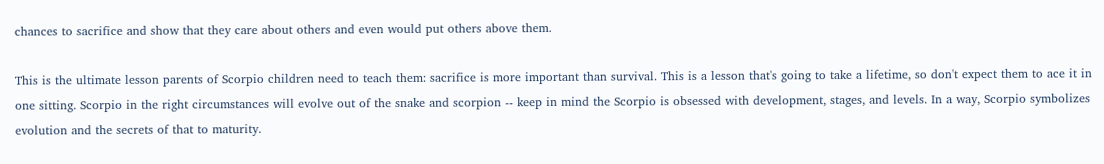chances to sacrifice and show that they care about others and even would put others above them.

This is the ultimate lesson parents of Scorpio children need to teach them: sacrifice is more important than survival. This is a lesson that's going to take a lifetime, so don't expect them to ace it in one sitting. Scorpio in the right circumstances will evolve out of the snake and scorpion -- keep in mind the Scorpio is obsessed with development, stages, and levels. In a way, Scorpio symbolizes evolution and the secrets of that to maturity.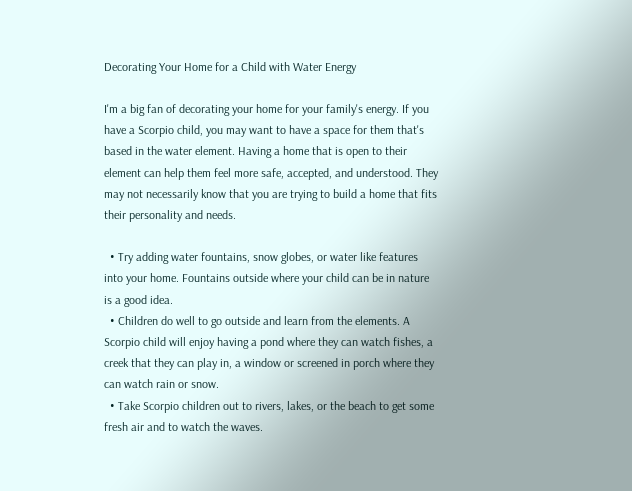Decorating Your Home for a Child with Water Energy

I'm a big fan of decorating your home for your family's energy. If you have a Scorpio child, you may want to have a space for them that's based in the water element. Having a home that is open to their element can help them feel more safe, accepted, and understood. They may not necessarily know that you are trying to build a home that fits their personality and needs.

  • Try adding water fountains, snow globes, or water like features into your home. Fountains outside where your child can be in nature is a good idea.
  • Children do well to go outside and learn from the elements. A Scorpio child will enjoy having a pond where they can watch fishes, a creek that they can play in, a window or screened in porch where they can watch rain or snow.
  • Take Scorpio children out to rivers, lakes, or the beach to get some fresh air and to watch the waves.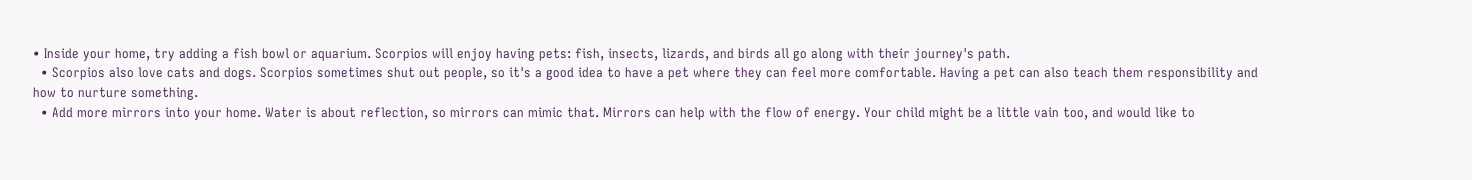• Inside your home, try adding a fish bowl or aquarium. Scorpios will enjoy having pets: fish, insects, lizards, and birds all go along with their journey's path.
  • Scorpios also love cats and dogs. Scorpios sometimes shut out people, so it's a good idea to have a pet where they can feel more comfortable. Having a pet can also teach them responsibility and how to nurture something.
  • Add more mirrors into your home. Water is about reflection, so mirrors can mimic that. Mirrors can help with the flow of energy. Your child might be a little vain too, and would like to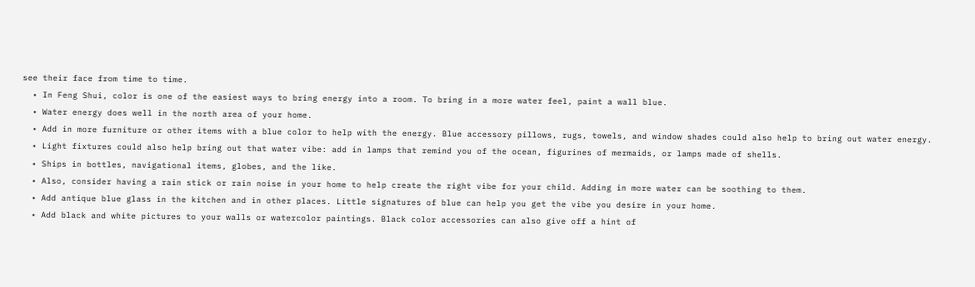see their face from time to time.
  • In Feng Shui, color is one of the easiest ways to bring energy into a room. To bring in a more water feel, paint a wall blue.
  • Water energy does well in the north area of your home.
  • Add in more furniture or other items with a blue color to help with the energy. Blue accessory pillows, rugs, towels, and window shades could also help to bring out water energy.
  • Light fixtures could also help bring out that water vibe: add in lamps that remind you of the ocean, figurines of mermaids, or lamps made of shells.
  • Ships in bottles, navigational items, globes, and the like.
  • Also, consider having a rain stick or rain noise in your home to help create the right vibe for your child. Adding in more water can be soothing to them.
  • Add antique blue glass in the kitchen and in other places. Little signatures of blue can help you get the vibe you desire in your home.
  • Add black and white pictures to your walls or watercolor paintings. Black color accessories can also give off a hint of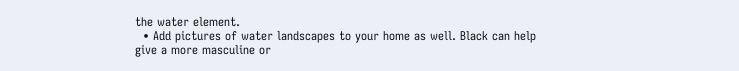the water element.
  • Add pictures of water landscapes to your home as well. Black can help give a more masculine or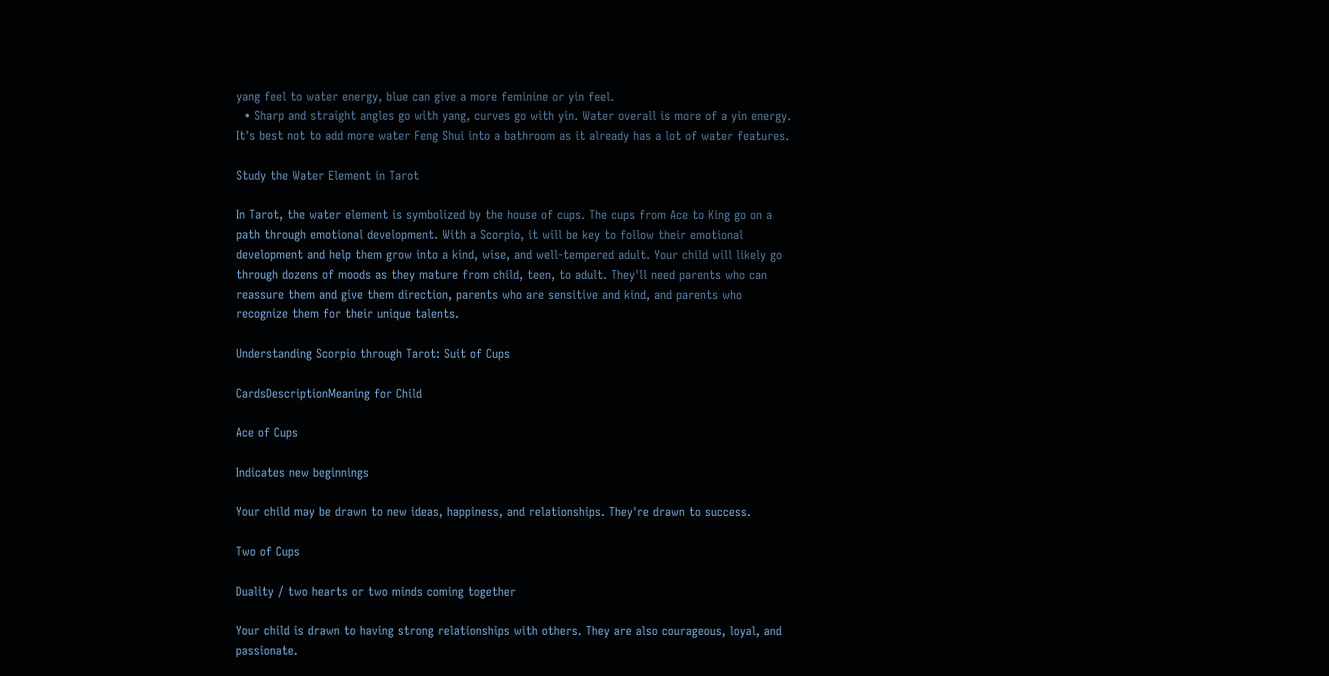yang feel to water energy, blue can give a more feminine or yin feel.
  • Sharp and straight angles go with yang, curves go with yin. Water overall is more of a yin energy. It's best not to add more water Feng Shui into a bathroom as it already has a lot of water features.

Study the Water Element in Tarot

In Tarot, the water element is symbolized by the house of cups. The cups from Ace to King go on a path through emotional development. With a Scorpio, it will be key to follow their emotional development and help them grow into a kind, wise, and well-tempered adult. Your child will likely go through dozens of moods as they mature from child, teen, to adult. They'll need parents who can reassure them and give them direction, parents who are sensitive and kind, and parents who recognize them for their unique talents.

Understanding Scorpio through Tarot: Suit of Cups

CardsDescriptionMeaning for Child

Ace of Cups

Indicates new beginnings

Your child may be drawn to new ideas, happiness, and relationships. They're drawn to success.

Two of Cups

Duality / two hearts or two minds coming together

Your child is drawn to having strong relationships with others. They are also courageous, loyal, and passionate.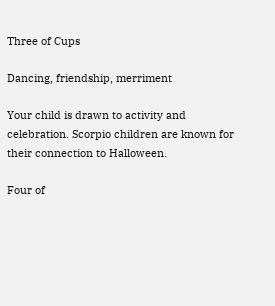Three of Cups

Dancing, friendship, merriment

Your child is drawn to activity and celebration. Scorpio children are known for their connection to Halloween.

Four of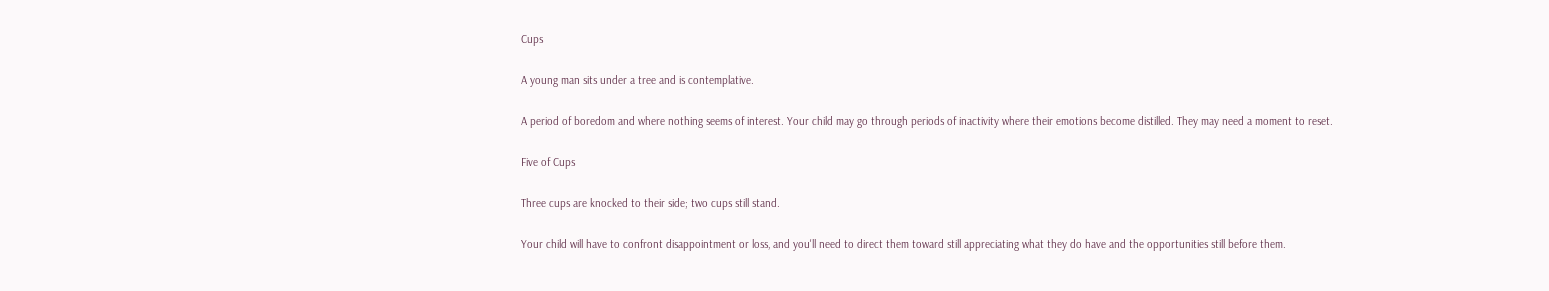Cups

A young man sits under a tree and is contemplative.

A period of boredom and where nothing seems of interest. Your child may go through periods of inactivity where their emotions become distilled. They may need a moment to reset.

Five of Cups

Three cups are knocked to their side; two cups still stand.

Your child will have to confront disappointment or loss, and you'll need to direct them toward still appreciating what they do have and the opportunities still before them.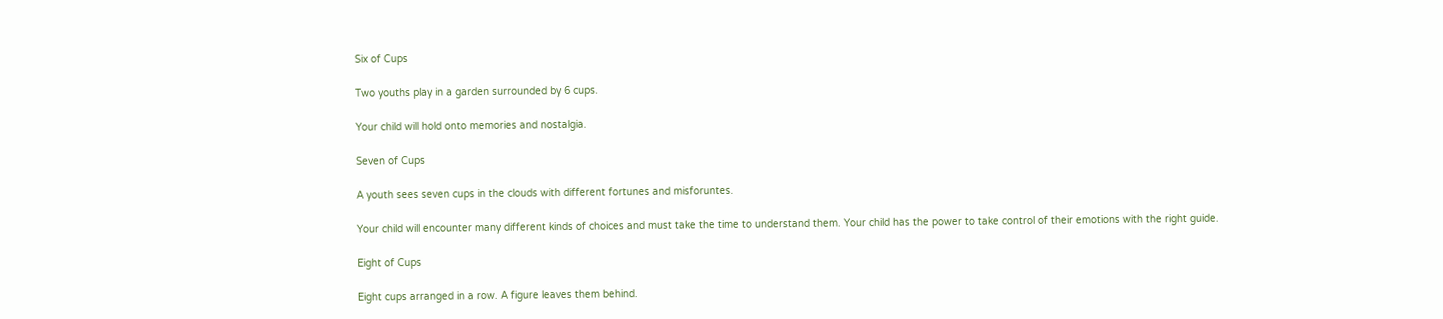Six of Cups

Two youths play in a garden surrounded by 6 cups.

Your child will hold onto memories and nostalgia.

Seven of Cups

A youth sees seven cups in the clouds with different fortunes and misforuntes.

Your child will encounter many different kinds of choices and must take the time to understand them. Your child has the power to take control of their emotions with the right guide.

Eight of Cups

Eight cups arranged in a row. A figure leaves them behind.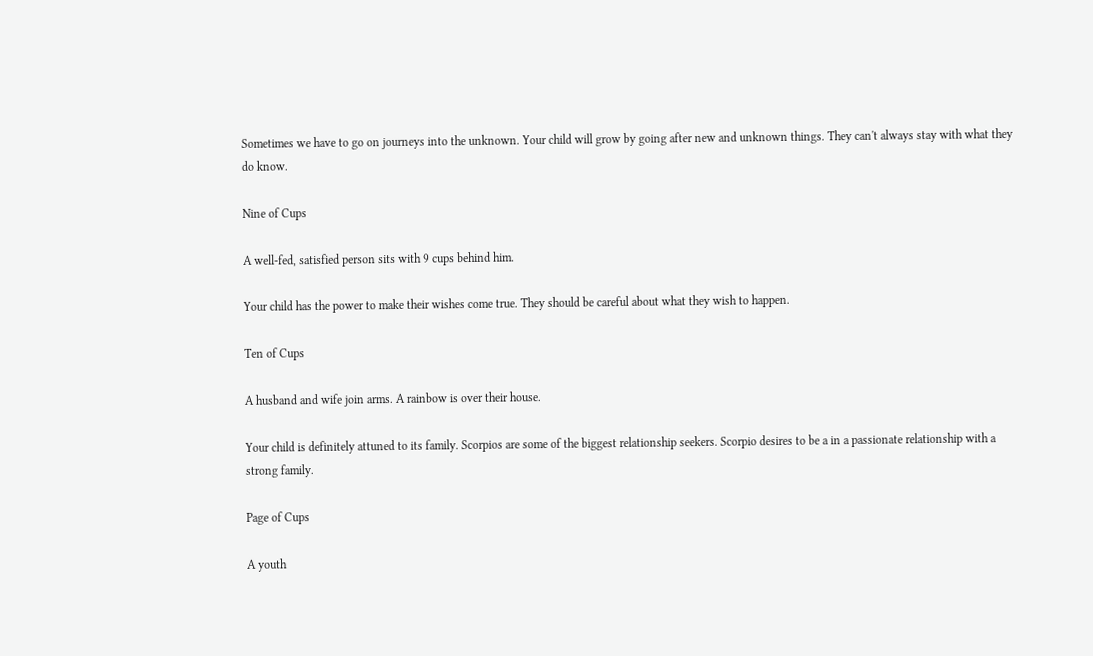Sometimes we have to go on journeys into the unknown. Your child will grow by going after new and unknown things. They can't always stay with what they do know.

Nine of Cups

A well-fed, satisfied person sits with 9 cups behind him.

Your child has the power to make their wishes come true. They should be careful about what they wish to happen.

Ten of Cups

A husband and wife join arms. A rainbow is over their house.

Your child is definitely attuned to its family. Scorpios are some of the biggest relationship seekers. Scorpio desires to be a in a passionate relationship with a strong family.

Page of Cups

A youth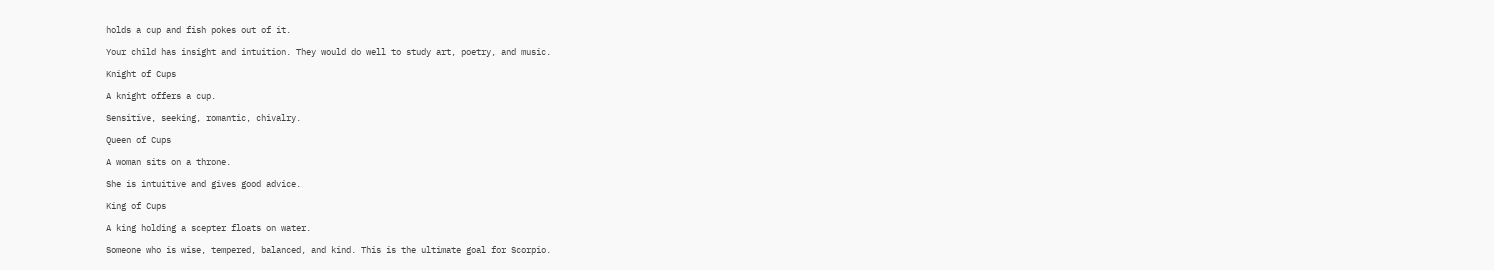holds a cup and fish pokes out of it.

Your child has insight and intuition. They would do well to study art, poetry, and music.

Knight of Cups

A knight offers a cup.

Sensitive, seeking, romantic, chivalry.

Queen of Cups

A woman sits on a throne.

She is intuitive and gives good advice.

King of Cups

A king holding a scepter floats on water.

Someone who is wise, tempered, balanced, and kind. This is the ultimate goal for Scorpio.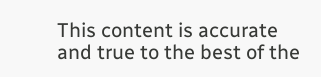This content is accurate and true to the best of the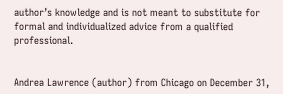author’s knowledge and is not meant to substitute for formal and individualized advice from a qualified professional.


Andrea Lawrence (author) from Chicago on December 31,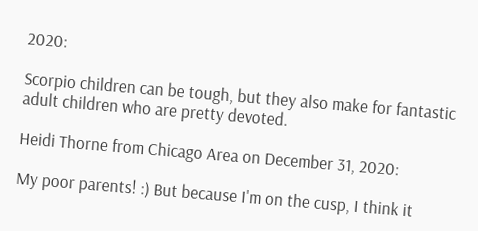2020:

Scorpio children can be tough, but they also make for fantastic adult children who are pretty devoted.

Heidi Thorne from Chicago Area on December 31, 2020:

My poor parents! :) But because I'm on the cusp, I think it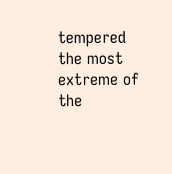tempered the most extreme of the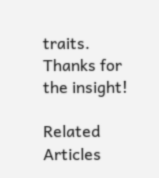traits. Thanks for the insight!

Related Articles